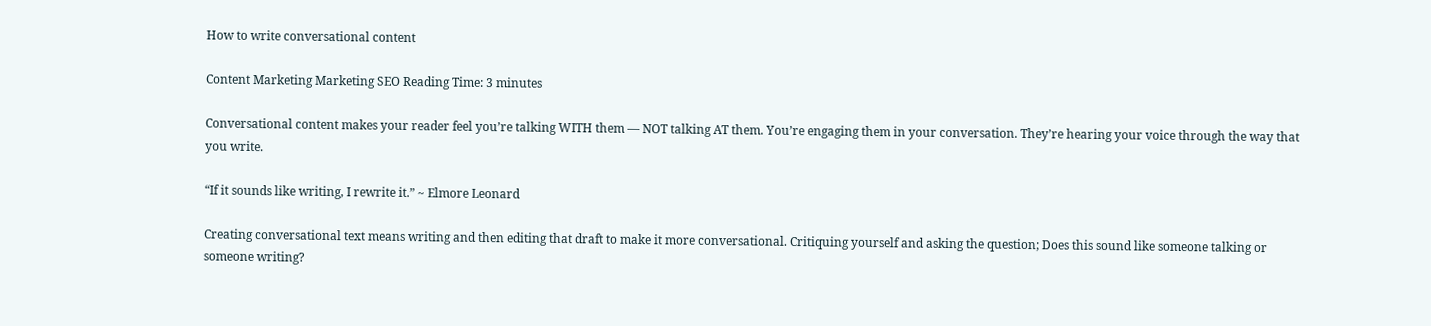How to write conversational content

Content Marketing Marketing SEO Reading Time: 3 minutes

Conversational content makes your reader feel you’re talking WITH them — NOT talking AT them. You’re engaging them in your conversation. They’re hearing your voice through the way that you write.

“If it sounds like writing, I rewrite it.” ~ Elmore Leonard

Creating conversational text means writing and then editing that draft to make it more conversational. Critiquing yourself and asking the question; Does this sound like someone talking or someone writing?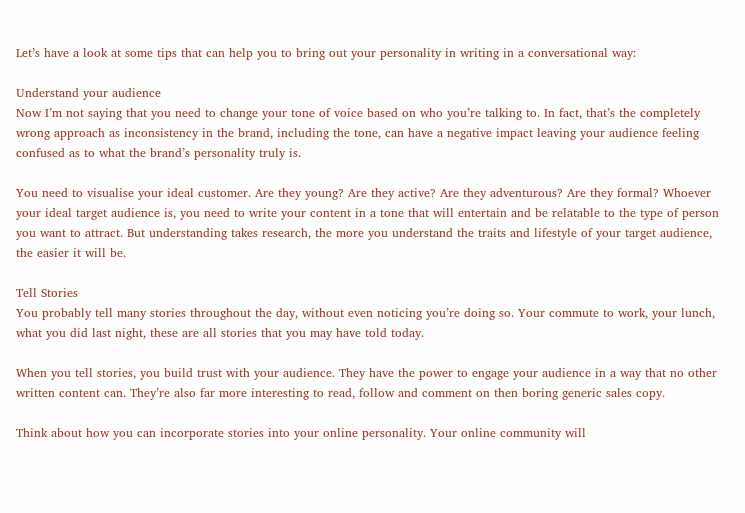Let’s have a look at some tips that can help you to bring out your personality in writing in a conversational way:

Understand your audience
Now I’m not saying that you need to change your tone of voice based on who you’re talking to. In fact, that’s the completely wrong approach as inconsistency in the brand, including the tone, can have a negative impact leaving your audience feeling confused as to what the brand’s personality truly is.

You need to visualise your ideal customer. Are they young? Are they active? Are they adventurous? Are they formal? Whoever your ideal target audience is, you need to write your content in a tone that will entertain and be relatable to the type of person you want to attract. But understanding takes research, the more you understand the traits and lifestyle of your target audience, the easier it will be.

Tell Stories
You probably tell many stories throughout the day, without even noticing you’re doing so. Your commute to work, your lunch, what you did last night, these are all stories that you may have told today.

When you tell stories, you build trust with your audience. They have the power to engage your audience in a way that no other written content can. They’re also far more interesting to read, follow and comment on then boring generic sales copy.

Think about how you can incorporate stories into your online personality. Your online community will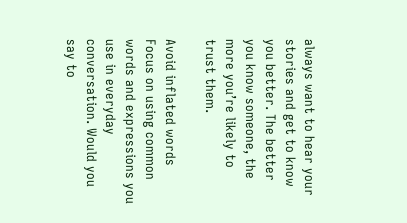always want to hear your stories and get to know you better. The better you know someone, the more you’re likely to trust them.

Avoid inflated words
Focus on using common words and expressions you use in everyday conversation. Would you say to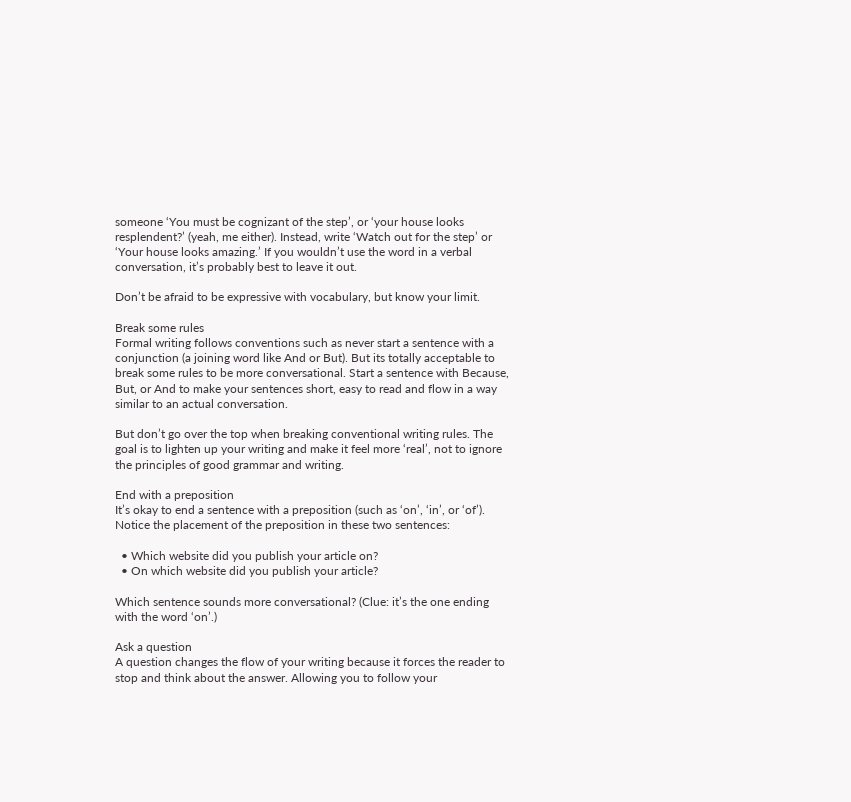someone ‘You must be cognizant of the step’, or ‘your house looks resplendent?’ (yeah, me either). Instead, write ‘Watch out for the step’ or ‘Your house looks amazing.’ If you wouldn’t use the word in a verbal conversation, it’s probably best to leave it out.

Don’t be afraid to be expressive with vocabulary, but know your limit.

Break some rules
Formal writing follows conventions such as never start a sentence with a conjunction (a joining word like And or But). But its totally acceptable to break some rules to be more conversational. Start a sentence with Because, But, or And to make your sentences short, easy to read and flow in a way similar to an actual conversation.

But don’t go over the top when breaking conventional writing rules. The goal is to lighten up your writing and make it feel more ‘real’, not to ignore the principles of good grammar and writing.

End with a preposition
It’s okay to end a sentence with a preposition (such as ‘on’, ‘in’, or ‘of’). Notice the placement of the preposition in these two sentences:

  • Which website did you publish your article on?
  • On which website did you publish your article?

Which sentence sounds more conversational? (Clue: it’s the one ending with the word ‘on’.)

Ask a question
A question changes the flow of your writing because it forces the reader to stop and think about the answer. Allowing you to follow your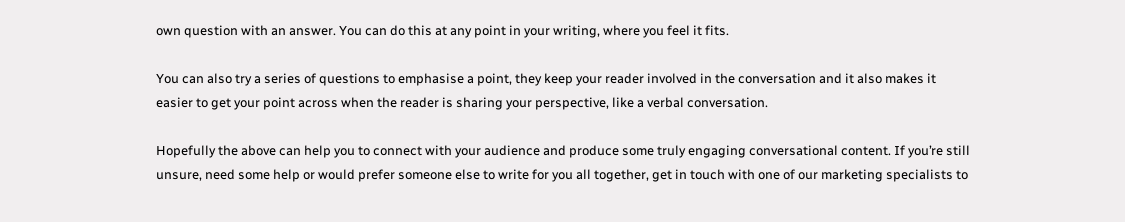own question with an answer. You can do this at any point in your writing, where you feel it fits.

You can also try a series of questions to emphasise a point, they keep your reader involved in the conversation and it also makes it easier to get your point across when the reader is sharing your perspective, like a verbal conversation.

Hopefully the above can help you to connect with your audience and produce some truly engaging conversational content. If you’re still unsure, need some help or would prefer someone else to write for you all together, get in touch with one of our marketing specialists to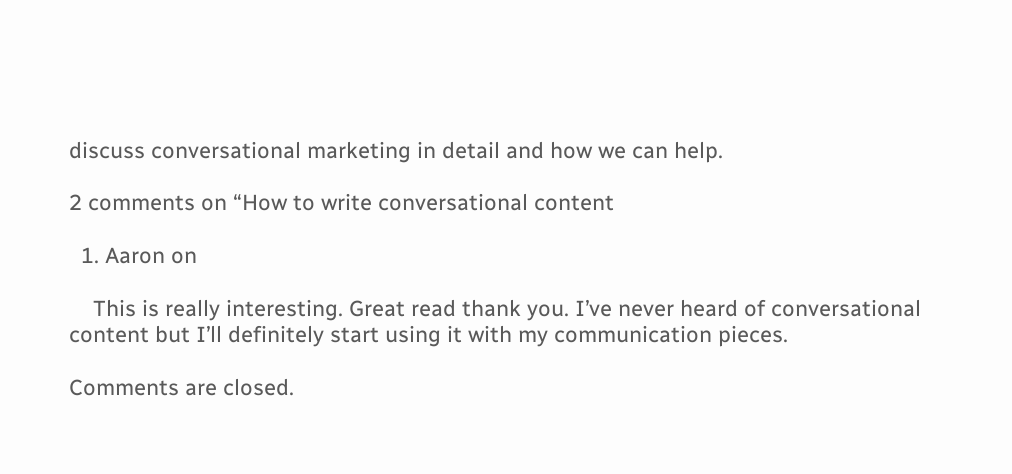discuss conversational marketing in detail and how we can help.

2 comments on “How to write conversational content

  1. Aaron on

    This is really interesting. Great read thank you. I’ve never heard of conversational content but I’ll definitely start using it with my communication pieces.

Comments are closed.